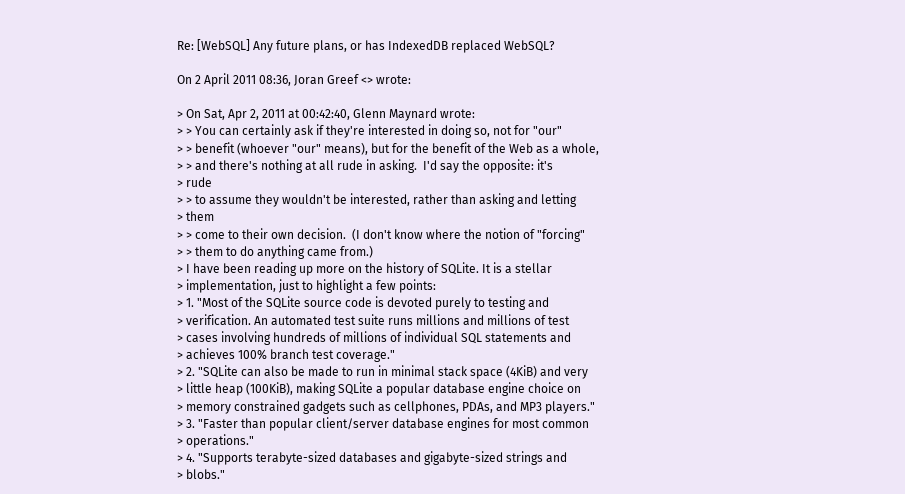Re: [WebSQL] Any future plans, or has IndexedDB replaced WebSQL?

On 2 April 2011 08:36, Joran Greef <> wrote:

> On Sat, Apr 2, 2011 at 00:42:40, Glenn Maynard wrote:
> > You can certainly ask if they're interested in doing so, not for "our"
> > benefit (whoever "our" means), but for the benefit of the Web as a whole,
> > and there's nothing at all rude in asking.  I'd say the opposite: it's
> rude
> > to assume they wouldn't be interested, rather than asking and letting
> them
> > come to their own decision.  (I don't know where the notion of "forcing"
> > them to do anything came from.)
> I have been reading up more on the history of SQLite. It is a stellar
> implementation, just to highlight a few points:
> 1. "Most of the SQLite source code is devoted purely to testing and
> verification. An automated test suite runs millions and millions of test
> cases involving hundreds of millions of individual SQL statements and
> achieves 100% branch test coverage."
> 2. "SQLite can also be made to run in minimal stack space (4KiB) and very
> little heap (100KiB), making SQLite a popular database engine choice on
> memory constrained gadgets such as cellphones, PDAs, and MP3 players."
> 3. "Faster than popular client/server database engines for most common
> operations."
> 4. "Supports terabyte-sized databases and gigabyte-sized strings and
> blobs."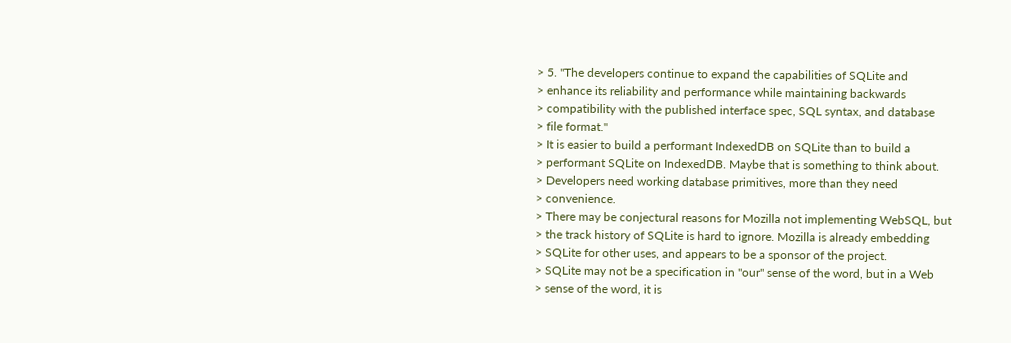> 5. "The developers continue to expand the capabilities of SQLite and
> enhance its reliability and performance while maintaining backwards
> compatibility with the published interface spec, SQL syntax, and database
> file format."
> It is easier to build a performant IndexedDB on SQLite than to build a
> performant SQLite on IndexedDB. Maybe that is something to think about.
> Developers need working database primitives, more than they need
> convenience.
> There may be conjectural reasons for Mozilla not implementing WebSQL, but
> the track history of SQLite is hard to ignore. Mozilla is already embedding
> SQLite for other uses, and appears to be a sponsor of the project.
> SQLite may not be a specification in "our" sense of the word, but in a Web
> sense of the word, it is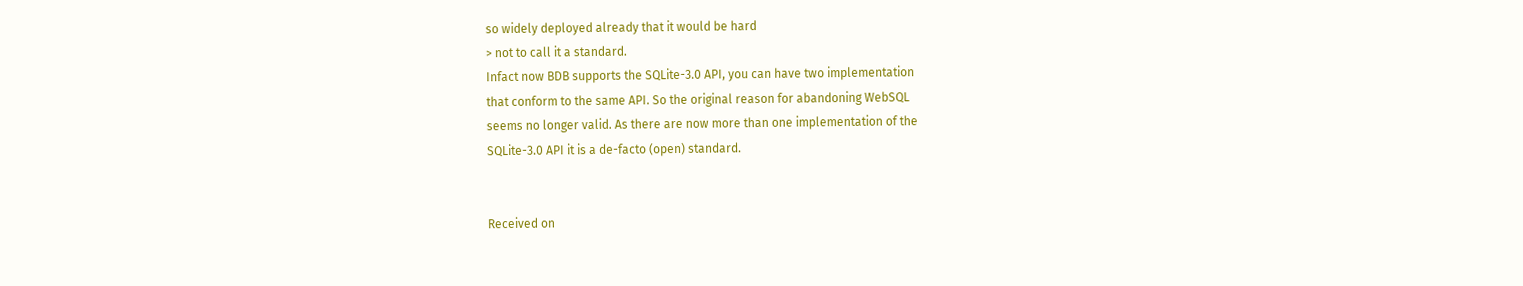so widely deployed already that it would be hard
> not to call it a standard.
Infact now BDB supports the SQLite-3.0 API, you can have two implementation
that conform to the same API. So the original reason for abandoning WebSQL
seems no longer valid. As there are now more than one implementation of the
SQLite-3.0 API it is a de-facto (open) standard.


Received on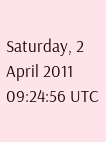Saturday, 2 April 2011 09:24:56 UTC